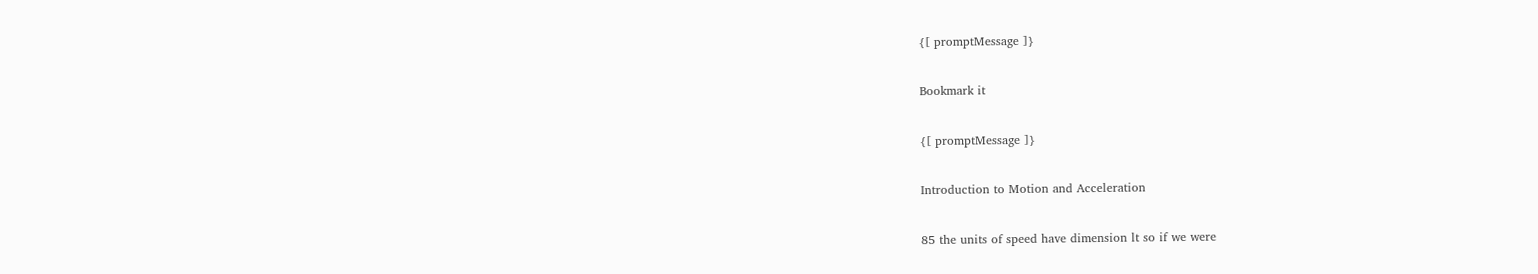{[ promptMessage ]}

Bookmark it

{[ promptMessage ]}

Introduction to Motion and Acceleration

85 the units of speed have dimension lt so if we were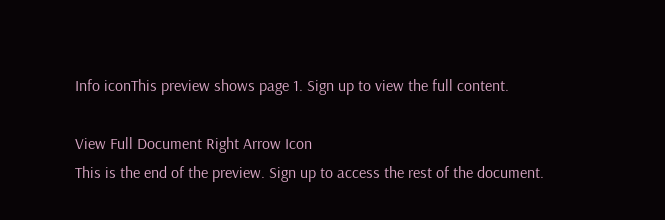Info iconThis preview shows page 1. Sign up to view the full content.

View Full Document Right Arrow Icon
This is the end of the preview. Sign up to access the rest of the document.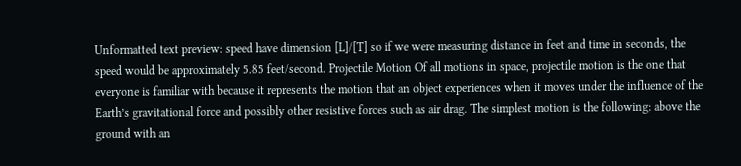Unformatted text preview: speed have dimension [L]/[T] so if we were measuring distance in feet and time in seconds, the speed would be approximately 5.85 feet/second. Projectile Motion Of all motions in space, projectile motion is the one that everyone is familiar with because it represents the motion that an object experiences when it moves under the influence of the Earth’s gravitational force and possibly other resistive forces such as air drag. The simplest motion is the following: above the ground with an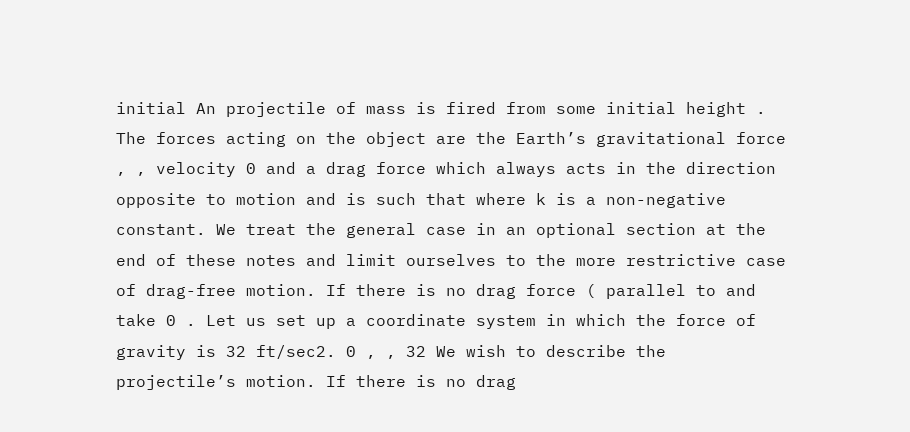initial An projectile of mass is fired from some initial height . The forces acting on the object are the Earth’s gravitational force , , velocity 0 and a drag force which always acts in the direction opposite to motion and is such that where k is a non-negative constant. We treat the general case in an optional section at the end of these notes and limit ourselves to the more restrictive case of drag-free motion. If there is no drag force ( parallel to and take 0 . Let us set up a coordinate system in which the force of gravity is 32 ft/sec2. 0 , , 32 We wish to describe the projectile’s motion. If there is no drag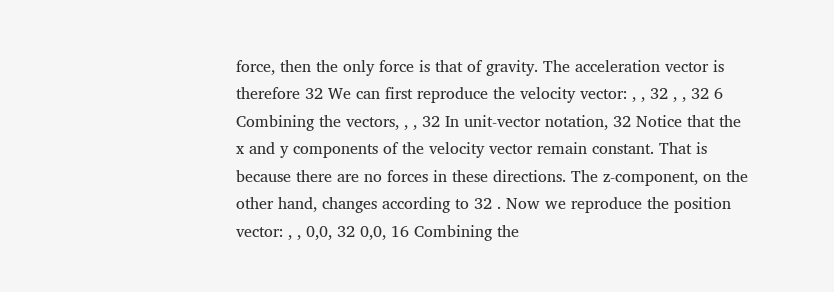force, then the only force is that of gravity. The acceleration vector is therefore 32 We can first reproduce the velocity vector: , , 32 , , 32 6 Combining the vectors, , , 32 In unit-vector notation, 32 Notice that the x and y components of the velocity vector remain constant. That is because there are no forces in these directions. The z-component, on the other hand, changes according to 32 . Now we reproduce the position vector: , , 0,0, 32 0,0, 16 Combining the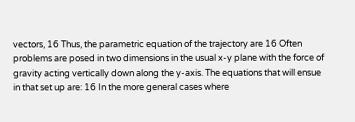vectors, 16 Thus, the parametric equation of the trajectory are 16 Often problems are posed in two dimensions in the usual x-y plane with the force of gravity acting vertically down along the y-axis. The equations that will ensue in that set up are: 16 In the more general cases where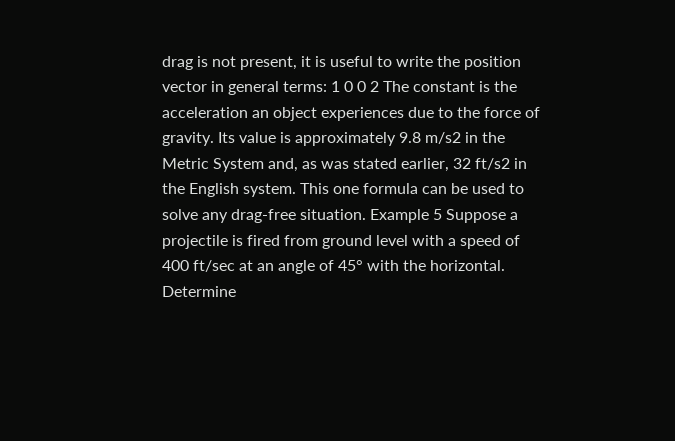drag is not present, it is useful to write the position vector in general terms: 1 0 0 2 The constant is the acceleration an object experiences due to the force of gravity. Its value is approximately 9.8 m/s2 in the Metric System and, as was stated earlier, 32 ft/s2 in the English system. This one formula can be used to solve any drag-free situation. Example 5 Suppose a projectile is fired from ground level with a speed of 400 ft/sec at an angle of 45° with the horizontal. Determine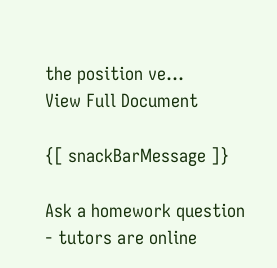the position ve...
View Full Document

{[ snackBarMessage ]}

Ask a homework question - tutors are online